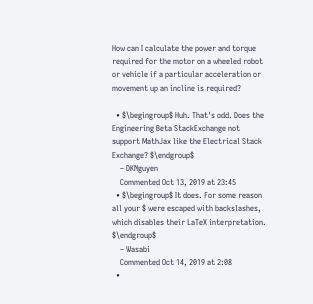How can I calculate the power and torque required for the motor on a wheeled robot or vehicle if a particular acceleration or movement up an incline is required?

  • $\begingroup$ Huh. That's odd. Does the Engineering Beta StackExchange not support MathJax like the Electrical Stack Exchange? $\endgroup$
    – DKNguyen
    Commented Oct 13, 2019 at 23:45
  • $\begingroup$ It does. For some reason all your $ were escaped with backslashes, which disables their LaTeX interpretation. $\endgroup$
    – Wasabi
    Commented Oct 14, 2019 at 2:08
  •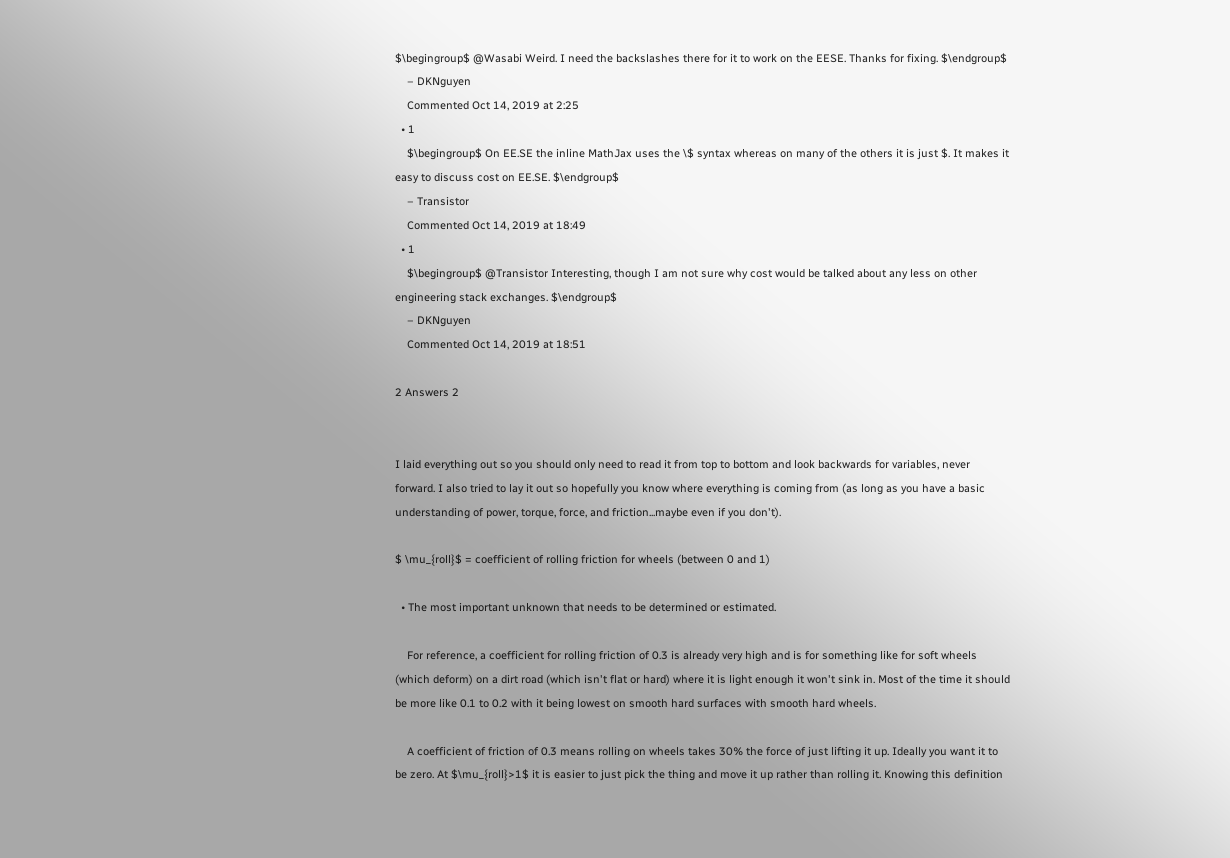$\begingroup$ @Wasabi Weird. I need the backslashes there for it to work on the EESE. Thanks for fixing. $\endgroup$
    – DKNguyen
    Commented Oct 14, 2019 at 2:25
  • 1
    $\begingroup$ On EE.SE the inline MathJax uses the \$ syntax whereas on many of the others it is just $. It makes it easy to discuss cost on EE.SE. $\endgroup$
    – Transistor
    Commented Oct 14, 2019 at 18:49
  • 1
    $\begingroup$ @Transistor Interesting, though I am not sure why cost would be talked about any less on other engineering stack exchanges. $\endgroup$
    – DKNguyen
    Commented Oct 14, 2019 at 18:51

2 Answers 2


I laid everything out so you should only need to read it from top to bottom and look backwards for variables, never forward. I also tried to lay it out so hopefully you know where everything is coming from (as long as you have a basic understanding of power, torque, force, and friction...maybe even if you don't).

$ \mu_{roll}$ = coefficient of rolling friction for wheels (between 0 and 1)

  • The most important unknown that needs to be determined or estimated.

    For reference, a coefficient for rolling friction of 0.3 is already very high and is for something like for soft wheels (which deform) on a dirt road (which isn't flat or hard) where it is light enough it won't sink in. Most of the time it should be more like 0.1 to 0.2 with it being lowest on smooth hard surfaces with smooth hard wheels.

    A coefficient of friction of 0.3 means rolling on wheels takes 30% the force of just lifting it up. Ideally you want it to be zero. At $\mu_{roll}>1$ it is easier to just pick the thing and move it up rather than rolling it. Knowing this definition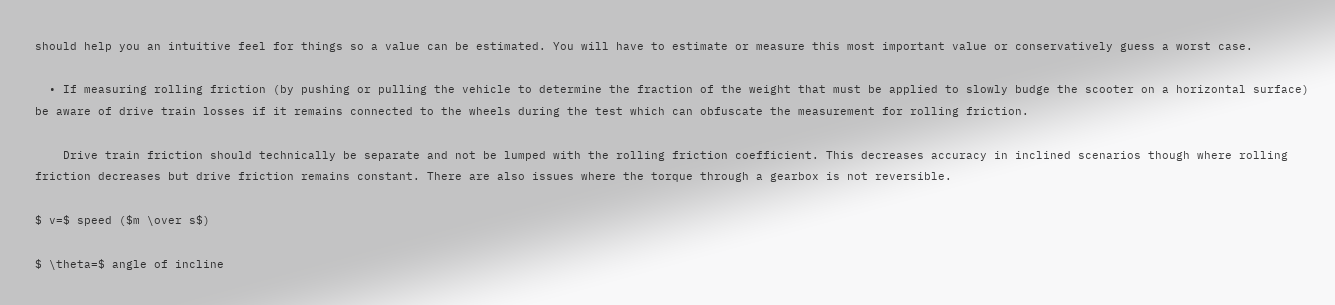should help you an intuitive feel for things so a value can be estimated. You will have to estimate or measure this most important value or conservatively guess a worst case.

  • If measuring rolling friction (by pushing or pulling the vehicle to determine the fraction of the weight that must be applied to slowly budge the scooter on a horizontal surface) be aware of drive train losses if it remains connected to the wheels during the test which can obfuscate the measurement for rolling friction.

    Drive train friction should technically be separate and not be lumped with the rolling friction coefficient. This decreases accuracy in inclined scenarios though where rolling friction decreases but drive friction remains constant. There are also issues where the torque through a gearbox is not reversible.

$ v=$ speed ($m \over s$)

$ \theta=$ angle of incline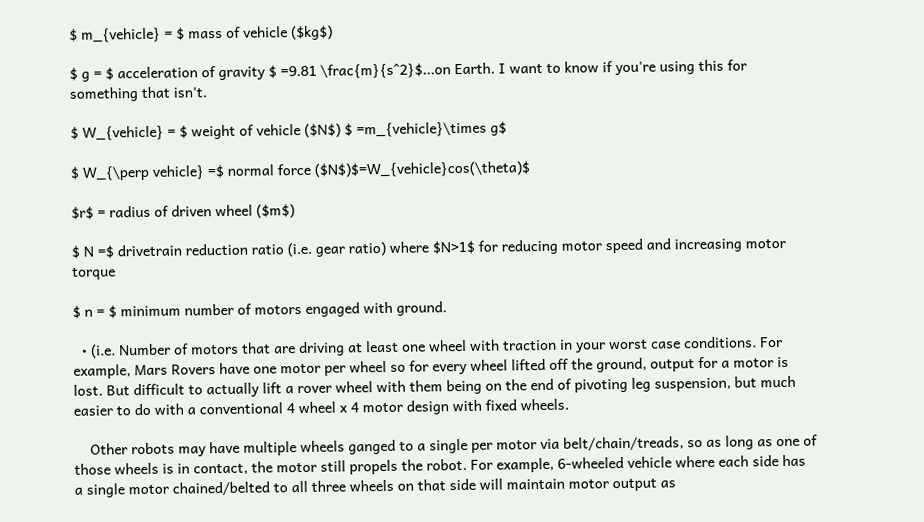$ m_{vehicle} = $ mass of vehicle ($kg$)

$ g = $ acceleration of gravity $ =9.81 \frac{m}{s^2}$...on Earth. I want to know if you're using this for something that isn't.

$ W_{vehicle} = $ weight of vehicle ($N$) $ =m_{vehicle}\times g$

$ W_{\perp vehicle} =$ normal force ($N$)$=W_{vehicle}cos(\theta)$

$r$ = radius of driven wheel ($m$)

$ N =$ drivetrain reduction ratio (i.e. gear ratio) where $N>1$ for reducing motor speed and increasing motor torque

$ n = $ minimum number of motors engaged with ground.

  • (i.e. Number of motors that are driving at least one wheel with traction in your worst case conditions. For example, Mars Rovers have one motor per wheel so for every wheel lifted off the ground, output for a motor is lost. But difficult to actually lift a rover wheel with them being on the end of pivoting leg suspension, but much easier to do with a conventional 4 wheel x 4 motor design with fixed wheels.

    Other robots may have multiple wheels ganged to a single per motor via belt/chain/treads, so as long as one of those wheels is in contact, the motor still propels the robot. For example, 6-wheeled vehicle where each side has a single motor chained/belted to all three wheels on that side will maintain motor output as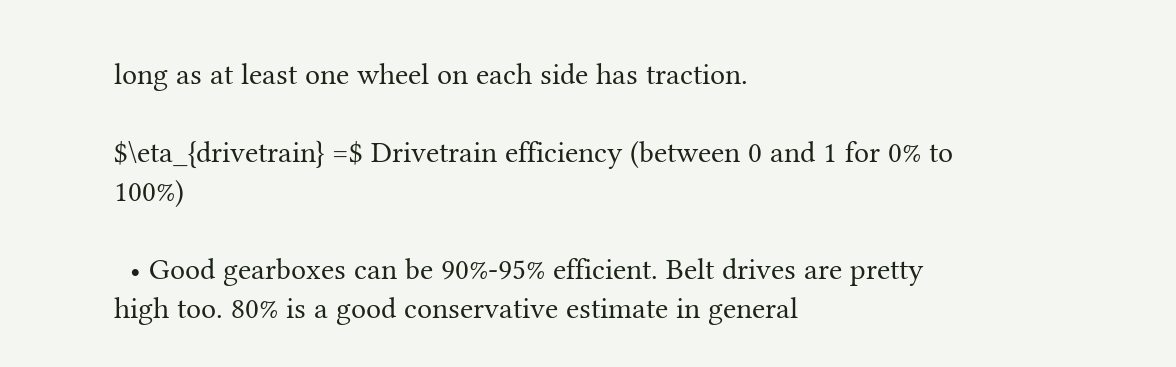long as at least one wheel on each side has traction.

$\eta_{drivetrain} =$ Drivetrain efficiency (between 0 and 1 for 0% to 100%)

  • Good gearboxes can be 90%-95% efficient. Belt drives are pretty high too. 80% is a good conservative estimate in general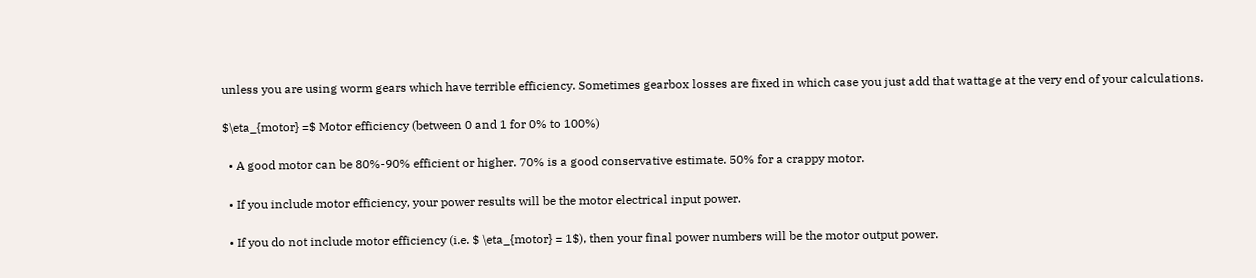unless you are using worm gears which have terrible efficiency. Sometimes gearbox losses are fixed in which case you just add that wattage at the very end of your calculations.

$\eta_{motor} =$ Motor efficiency (between 0 and 1 for 0% to 100%)

  • A good motor can be 80%-90% efficient or higher. 70% is a good conservative estimate. 50% for a crappy motor.

  • If you include motor efficiency, your power results will be the motor electrical input power.

  • If you do not include motor efficiency (i.e. $ \eta_{motor} = 1$), then your final power numbers will be the motor output power.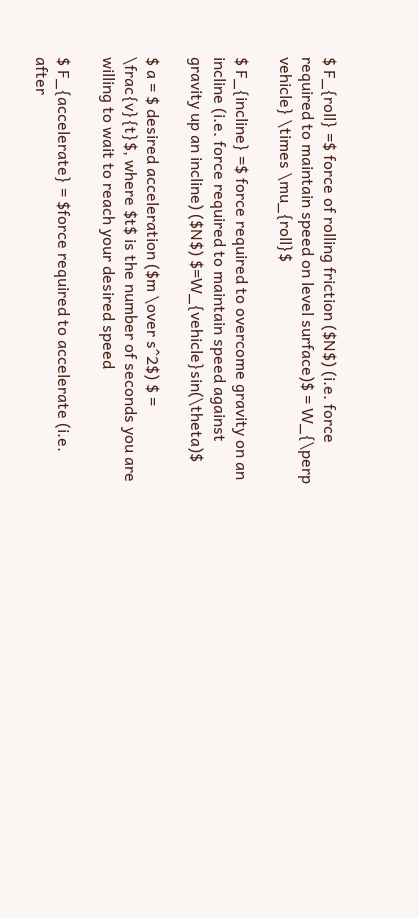$ F_{roll} =$ force of rolling friction ($N$) (i.e. force required to maintain speed on level surface)$ = W_{\perp vehicle} \times \mu_{roll}$

$ F_{incline} =$ force required to overcome gravity on an incline (i.e. force required to maintain speed against gravity up an incline) ($N$) $=W_{vehicle}sin(\theta)$

$ a = $ desired acceleration ($m \over s^2$) $ = \frac{v}{t}$, where $t$ is the number of seconds you are willing to wait to reach your desired speed

$ F_{accelerate} = $force required to accelerate (i.e. after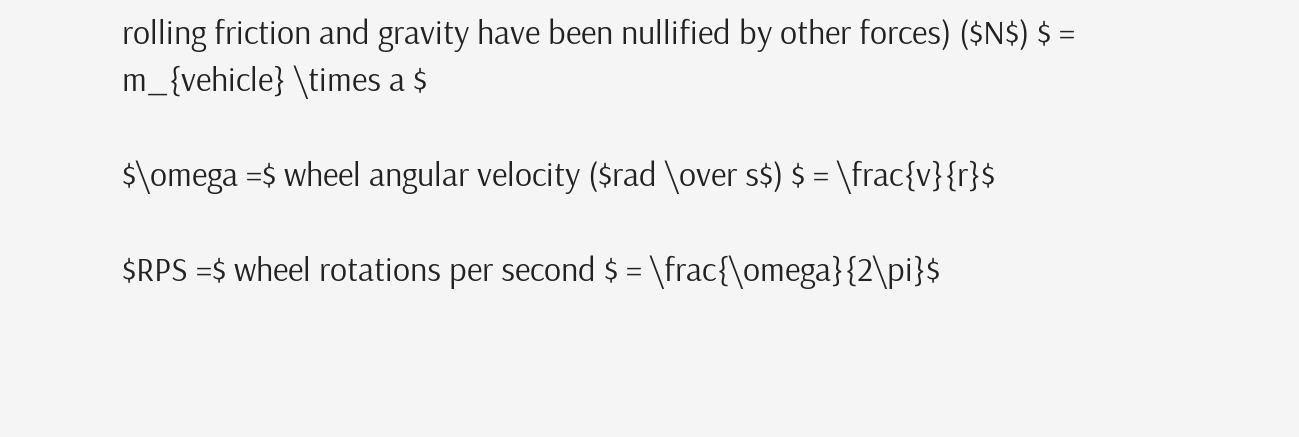rolling friction and gravity have been nullified by other forces) ($N$) $ = m_{vehicle} \times a $

$\omega =$ wheel angular velocity ($rad \over s$) $ = \frac{v}{r}$

$RPS =$ wheel rotations per second $ = \frac{\omega}{2\pi}$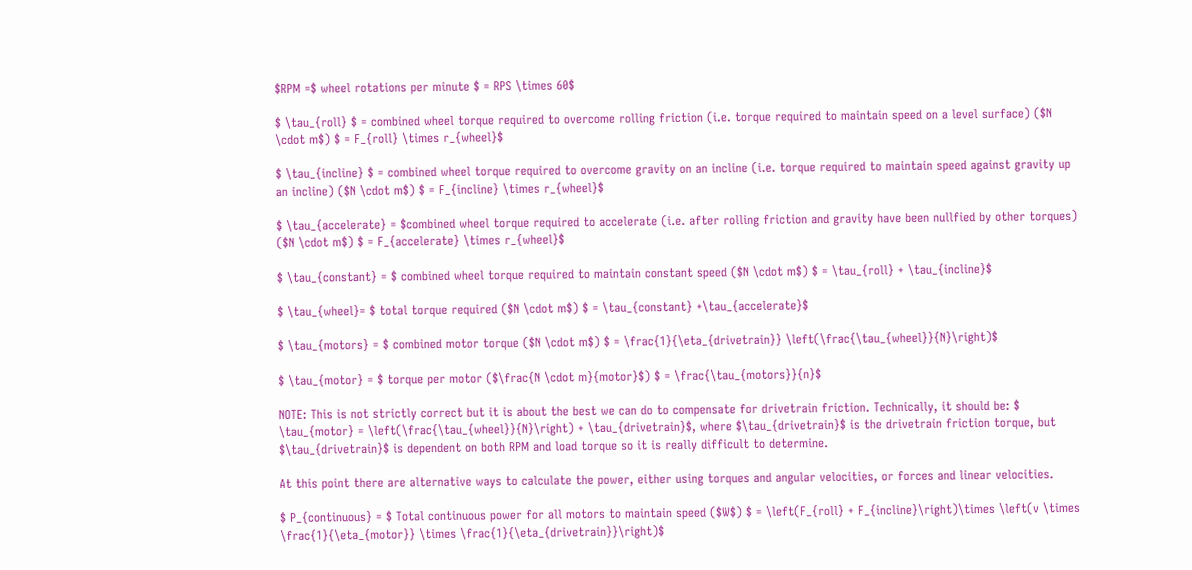$RPM =$ wheel rotations per minute $ = RPS \times 60$

$ \tau_{roll} $ = combined wheel torque required to overcome rolling friction (i.e. torque required to maintain speed on a level surface) ($N \cdot m$) $ = F_{roll} \times r_{wheel}$

$ \tau_{incline} $ = combined wheel torque required to overcome gravity on an incline (i.e. torque required to maintain speed against gravity up an incline) ($N \cdot m$) $ = F_{incline} \times r_{wheel}$

$ \tau_{accelerate} = $combined wheel torque required to accelerate (i.e. after rolling friction and gravity have been nullfied by other torques) ($N \cdot m$) $ = F_{accelerate} \times r_{wheel}$

$ \tau_{constant} = $ combined wheel torque required to maintain constant speed ($N \cdot m$) $ = \tau_{roll} + \tau_{incline}$

$ \tau_{wheel}= $ total torque required ($N \cdot m$) $ = \tau_{constant} +\tau_{accelerate}$

$ \tau_{motors} = $ combined motor torque ($N \cdot m$) $ = \frac{1}{\eta_{drivetrain}} \left(\frac{\tau_{wheel}}{N}\right)$

$ \tau_{motor} = $ torque per motor ($\frac{N \cdot m}{motor}$) $ = \frac{\tau_{motors}}{n}$

NOTE: This is not strictly correct but it is about the best we can do to compensate for drivetrain friction. Technically, it should be: $ \tau_{motor} = \left(\frac{\tau_{wheel}}{N}\right) + \tau_{drivetrain}$, where $\tau_{drivetrain}$ is the drivetrain friction torque, but $\tau_{drivetrain}$ is dependent on both RPM and load torque so it is really difficult to determine.

At this point there are alternative ways to calculate the power, either using torques and angular velocities, or forces and linear velocities.

$ P_{continuous} = $ Total continuous power for all motors to maintain speed ($W$) $ = \left(F_{roll} + F_{incline}\right)\times \left(v \times \frac{1}{\eta_{motor}} \times \frac{1}{\eta_{drivetrain}}\right)$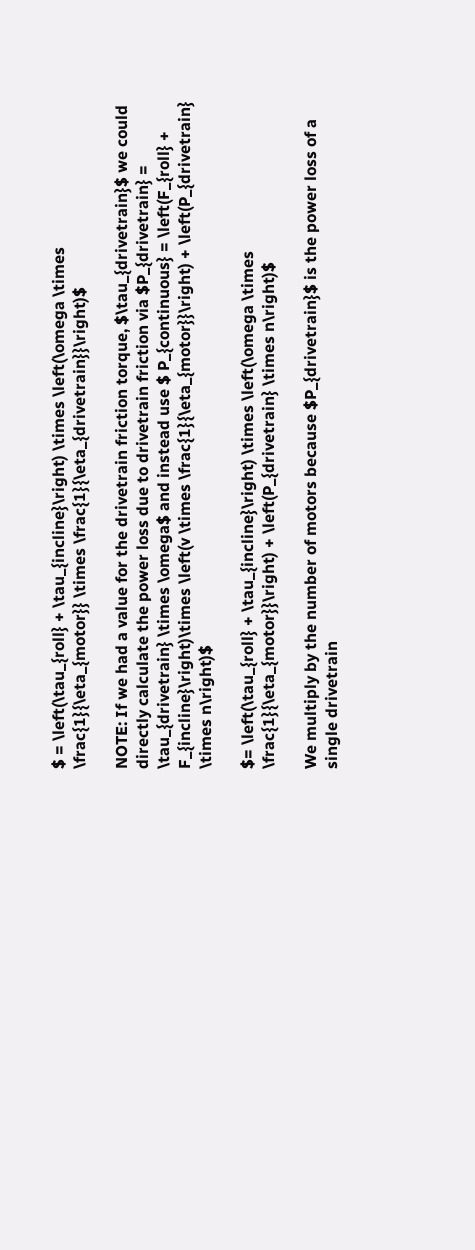$ = \left(\tau_{roll} + \tau_{incline}\right) \times \left(\omega \times \frac{1}{\eta_{motor}} \times \frac{1}{\eta_{drivetrain}}\right)$

NOTE: If we had a value for the drivetrain friction torque, $\tau_{drivetrain}$ we could directly calculate the power loss due to drivetrain friction via $P_{drivetrain} = \tau_{drivetrain} \times \omega$ and instead use $ P_{continuous} = \left(F_{roll} + F_{incline}\right)\times \left(v \times \frac{1}{\eta_{motor}}\right) + \left(P_{drivetrain} \times n\right)$

$= \left(\tau_{roll} + \tau_{incline}\right) \times \left(\omega \times \frac{1}{\eta_{motor}}\right) + \left(P_{drivetrain} \times n\right)$

We multiply by the number of motors because $P_{drivetrain}$ is the power loss of a single drivetrain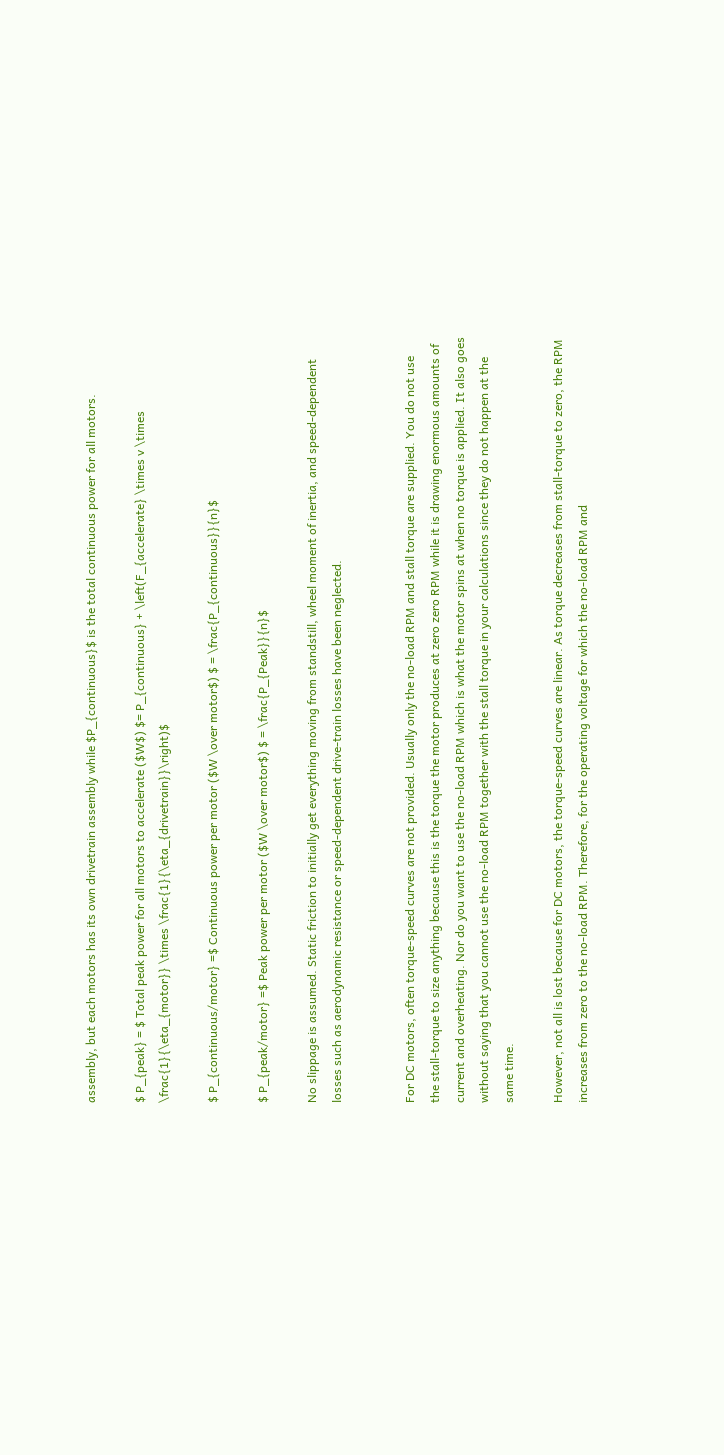assembly, but each motors has its own drivetrain assembly while $P_{continuous}$ is the total continuous power for all motors.

$ P_{peak} = $ Total peak power for all motors to accelerate ($W$) $= P_{continuous} + \left(F_{accelerate} \times v \times \frac{1}{\eta_{motor}} \times \frac{1}{\eta_{drivetrain}}\right)$

$ P_{continuous/motor} =$ Continuous power per motor ($W \over motor$) $ = \frac{P_{continuous}}{n}$

$ P_{peak/motor} =$ Peak power per motor ($W \over motor$) $ = \frac{P_{Peak}}{n}$

No slippage is assumed. Static friction to initially get everything moving from standstill, wheel moment of inertia, and speed-dependent losses such as aerodynamic resistance or speed-dependent drive-train losses have been neglected.


For DC motors, often torque-speed curves are not provided. Usually only the no-load RPM and stall torque are supplied. You do not use the stall-torque to size anything because this is the torque the motor produces at zero zero RPM while it is drawing enormous amounts of current and overheating. Nor do you want to use the no-load RPM which is what the motor spins at when no torque is applied. It also goes without saying that you cannot use the no-load RPM together with the stall torque in your calculations since they do not happen at the same time.

However, not all is lost because for DC motors, the torque-speed curves are linear. As torque decreases from stall-torque to zero, the RPM increases from zero to the no-load RPM. Therefore, for the operating voltage for which the no-load RPM and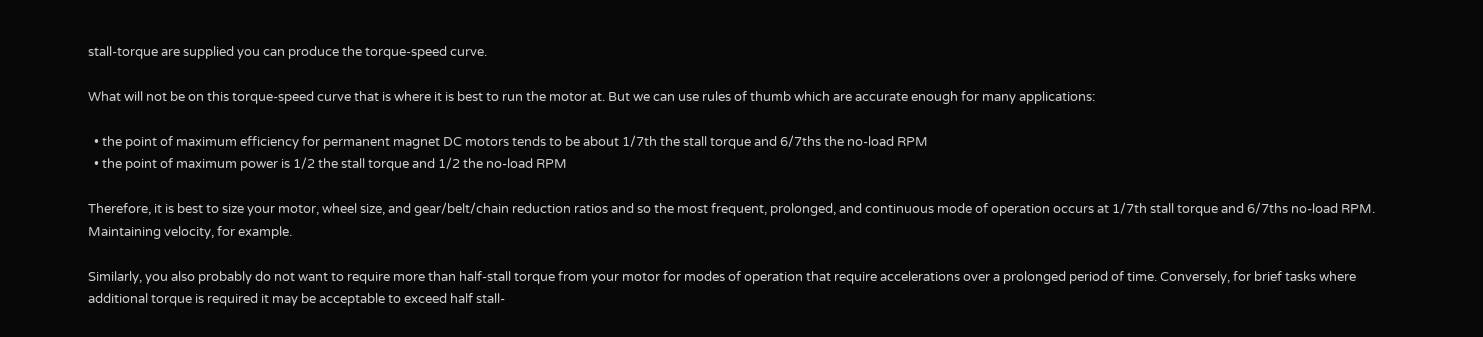stall-torque are supplied you can produce the torque-speed curve.

What will not be on this torque-speed curve that is where it is best to run the motor at. But we can use rules of thumb which are accurate enough for many applications:

  • the point of maximum efficiency for permanent magnet DC motors tends to be about 1/7th the stall torque and 6/7ths the no-load RPM
  • the point of maximum power is 1/2 the stall torque and 1/2 the no-load RPM

Therefore, it is best to size your motor, wheel size, and gear/belt/chain reduction ratios and so the most frequent, prolonged, and continuous mode of operation occurs at 1/7th stall torque and 6/7ths no-load RPM. Maintaining velocity, for example.

Similarly, you also probably do not want to require more than half-stall torque from your motor for modes of operation that require accelerations over a prolonged period of time. Conversely, for brief tasks where additional torque is required it may be acceptable to exceed half stall-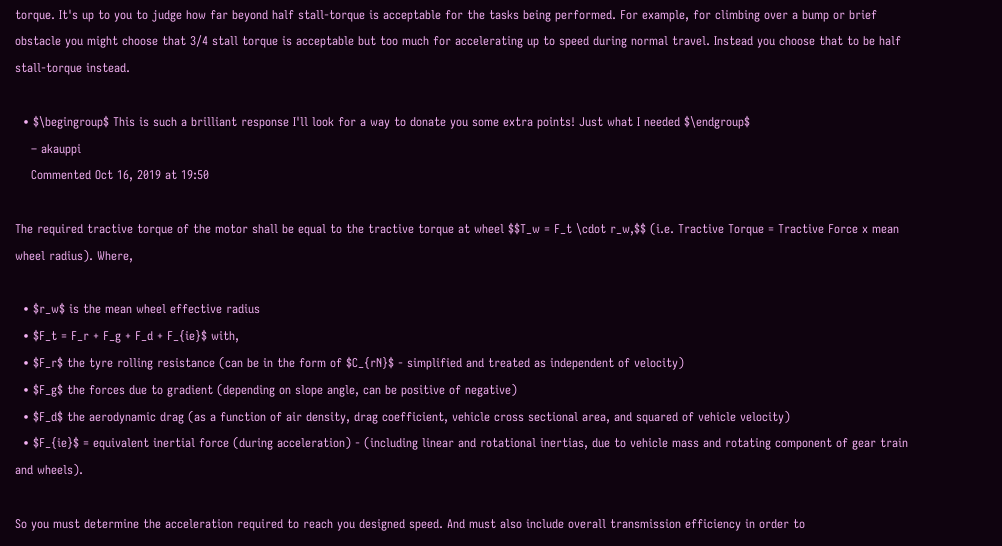torque. It's up to you to judge how far beyond half stall-torque is acceptable for the tasks being performed. For example, for climbing over a bump or brief obstacle you might choose that 3/4 stall torque is acceptable but too much for accelerating up to speed during normal travel. Instead you choose that to be half stall-torque instead.

  • $\begingroup$ This is such a brilliant response I'll look for a way to donate you some extra points! Just what I needed $\endgroup$
    – akauppi
    Commented Oct 16, 2019 at 19:50

The required tractive torque of the motor shall be equal to the tractive torque at wheel $$T_w = F_t \cdot r_w,$$ (i.e. Tractive Torque = Tractive Force x mean wheel radius). Where,

  • $r_w$ is the mean wheel effective radius
  • $F_t = F_r + F_g + F_d + F_{ie}$ with,
  • $F_r$ the tyre rolling resistance (can be in the form of $C_{rN}$ - simplified and treated as independent of velocity)
  • $F_g$ the forces due to gradient (depending on slope angle, can be positive of negative)
  • $F_d$ the aerodynamic drag (as a function of air density, drag coefficient, vehicle cross sectional area, and squared of vehicle velocity)
  • $F_{ie}$ = equivalent inertial force (during acceleration) - (including linear and rotational inertias, due to vehicle mass and rotating component of gear train and wheels).

So you must determine the acceleration required to reach you designed speed. And must also include overall transmission efficiency in order to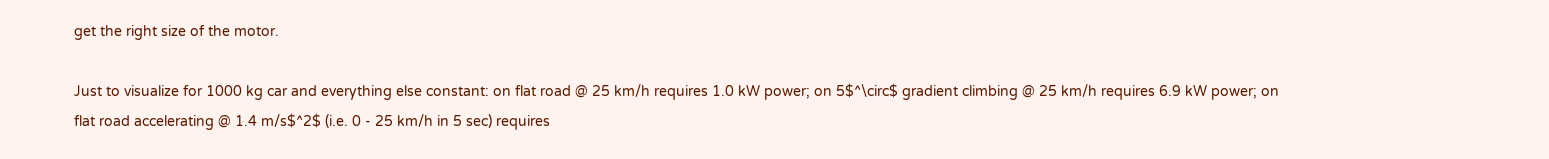get the right size of the motor.

Just to visualize for 1000 kg car and everything else constant: on flat road @ 25 km/h requires 1.0 kW power; on 5$^\circ$ gradient climbing @ 25 km/h requires 6.9 kW power; on flat road accelerating @ 1.4 m/s$^2$ (i.e. 0 - 25 km/h in 5 sec) requires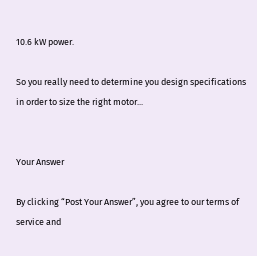10.6 kW power.

So you really need to determine you design specifications in order to size the right motor...


Your Answer

By clicking “Post Your Answer”, you agree to our terms of service and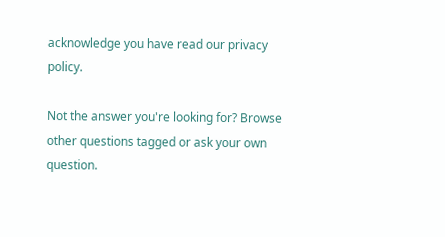acknowledge you have read our privacy policy.

Not the answer you're looking for? Browse other questions tagged or ask your own question.